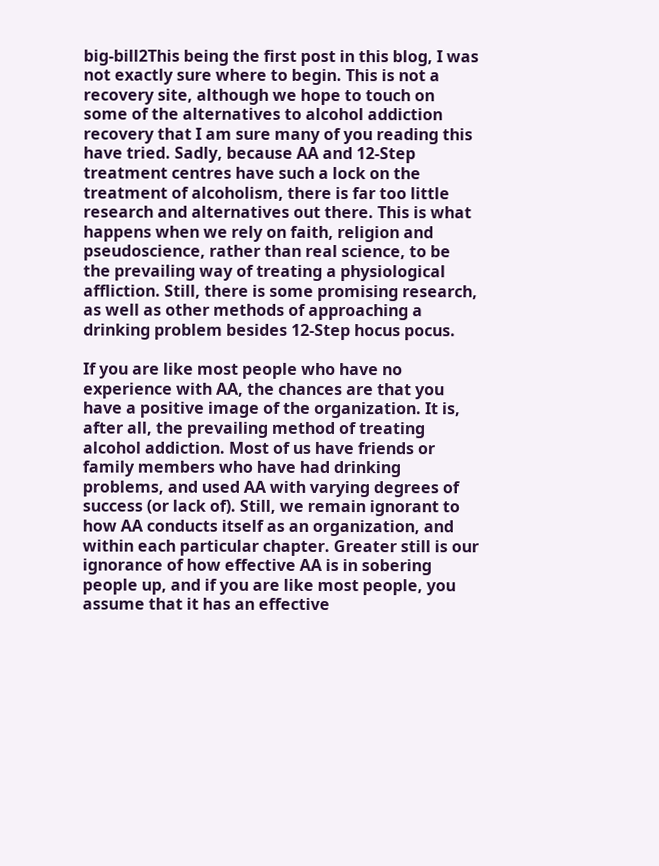big-bill2This being the first post in this blog, I was not exactly sure where to begin. This is not a recovery site, although we hope to touch on some of the alternatives to alcohol addiction recovery that I am sure many of you reading this have tried. Sadly, because AA and 12-Step treatment centres have such a lock on the treatment of alcoholism, there is far too little research and alternatives out there. This is what happens when we rely on faith, religion and pseudoscience, rather than real science, to be the prevailing way of treating a physiological affliction. Still, there is some promising research, as well as other methods of approaching a drinking problem besides 12-Step hocus pocus.

If you are like most people who have no experience with AA, the chances are that you have a positive image of the organization. It is, after all, the prevailing method of treating alcohol addiction. Most of us have friends or family members who have had drinking problems, and used AA with varying degrees of success (or lack of). Still, we remain ignorant to how AA conducts itself as an organization, and within each particular chapter. Greater still is our ignorance of how effective AA is in sobering people up, and if you are like most people, you assume that it has an effective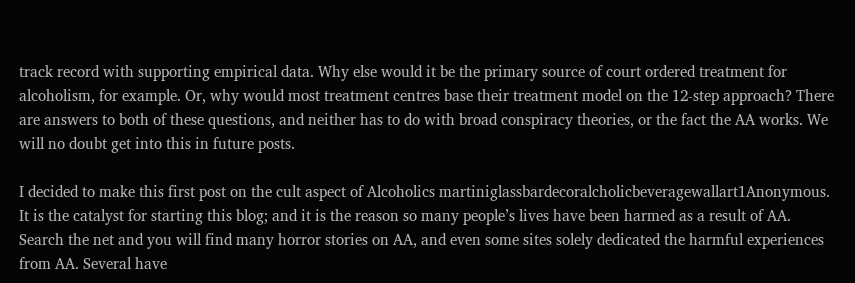track record with supporting empirical data. Why else would it be the primary source of court ordered treatment for alcoholism, for example. Or, why would most treatment centres base their treatment model on the 12-step approach? There are answers to both of these questions, and neither has to do with broad conspiracy theories, or the fact the AA works. We will no doubt get into this in future posts.

I decided to make this first post on the cult aspect of Alcoholics martiniglassbardecoralcholicbeveragewallart1Anonymous. It is the catalyst for starting this blog; and it is the reason so many people’s lives have been harmed as a result of AA. Search the net and you will find many horror stories on AA, and even some sites solely dedicated the harmful experiences from AA. Several have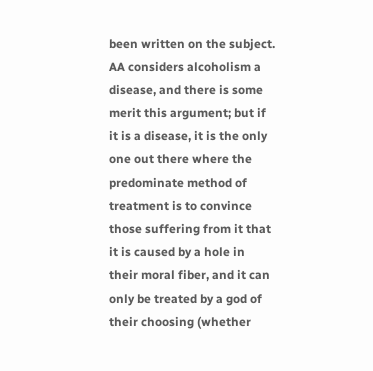been written on the subject. AA considers alcoholism a disease, and there is some merit this argument; but if it is a disease, it is the only one out there where the predominate method of treatment is to convince those suffering from it that it is caused by a hole in their moral fiber, and it can only be treated by a god of their choosing (whether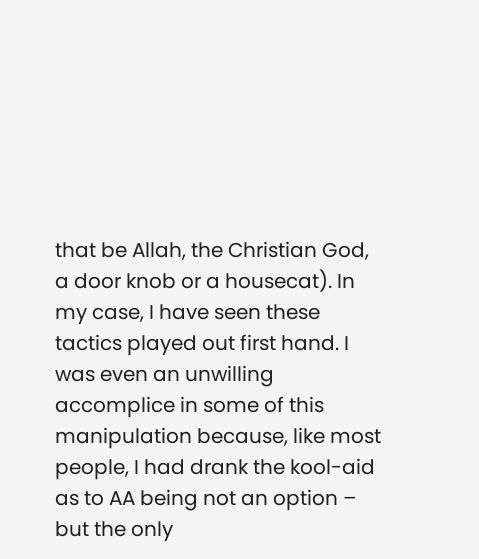that be Allah, the Christian God, a door knob or a housecat). In my case, I have seen these tactics played out first hand. I was even an unwilling accomplice in some of this manipulation because, like most people, I had drank the kool-aid as to AA being not an option – but the only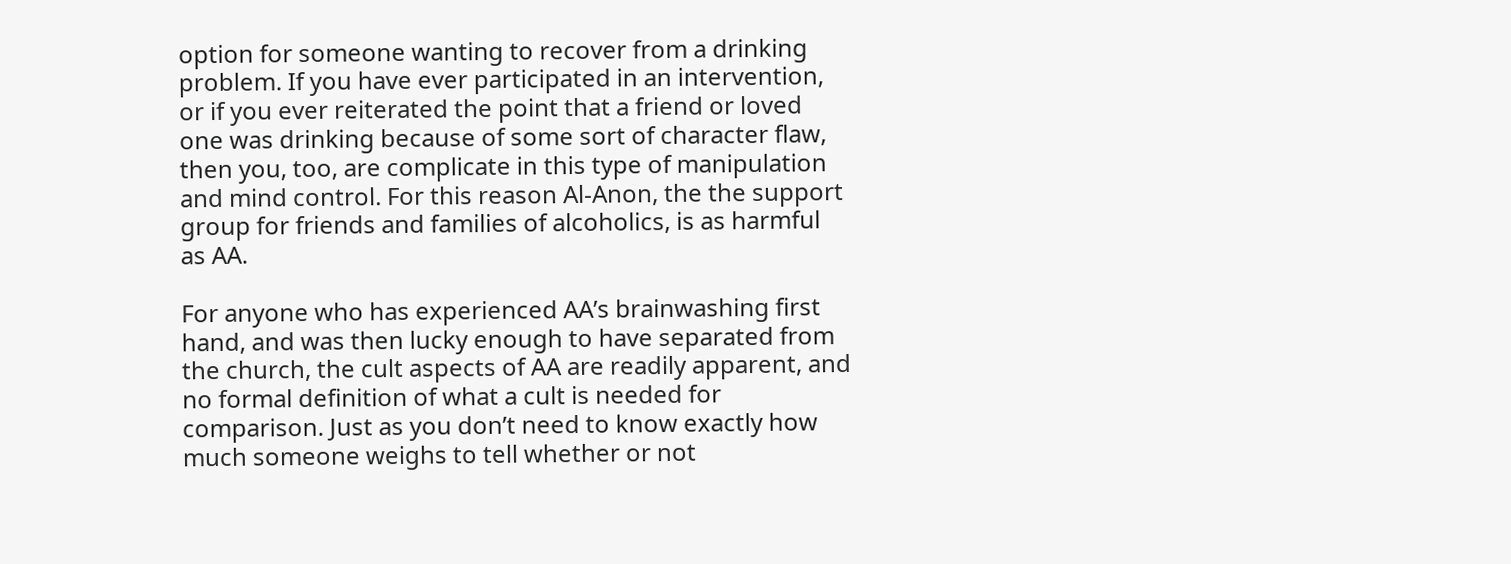option for someone wanting to recover from a drinking problem. If you have ever participated in an intervention, or if you ever reiterated the point that a friend or loved one was drinking because of some sort of character flaw, then you, too, are complicate in this type of manipulation and mind control. For this reason Al-Anon, the the support group for friends and families of alcoholics, is as harmful as AA.

For anyone who has experienced AA’s brainwashing first hand, and was then lucky enough to have separated from the church, the cult aspects of AA are readily apparent, and no formal definition of what a cult is needed for comparison. Just as you don’t need to know exactly how much someone weighs to tell whether or not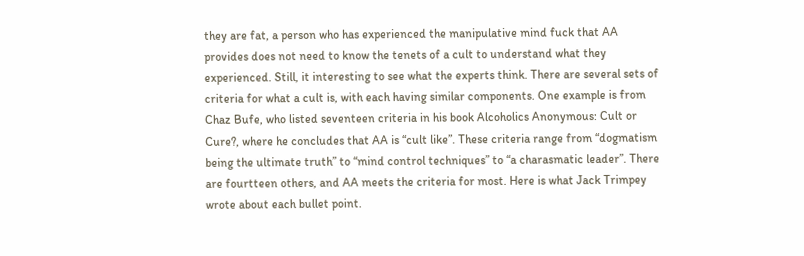they are fat, a person who has experienced the manipulative mind fuck that AA provides does not need to know the tenets of a cult to understand what they experienced. Still, it interesting to see what the experts think. There are several sets of criteria for what a cult is, with each having similar components. One example is from Chaz Bufe, who listed seventeen criteria in his book Alcoholics Anonymous: Cult or Cure?, where he concludes that AA is “cult like”. These criteria range from “dogmatism being the ultimate truth” to “mind control techniques” to “a charasmatic leader”. There are fourtteen others, and AA meets the criteria for most. Here is what Jack Trimpey wrote about each bullet point.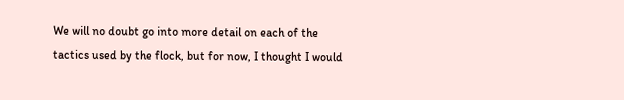We will no doubt go into more detail on each of the tactics used by the flock, but for now, I thought I would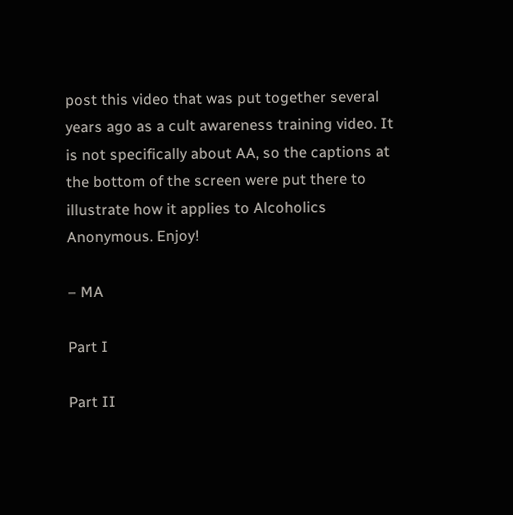post this video that was put together several years ago as a cult awareness training video. It is not specifically about AA, so the captions at the bottom of the screen were put there to illustrate how it applies to Alcoholics Anonymous. Enjoy!

– MA

Part I

Part II